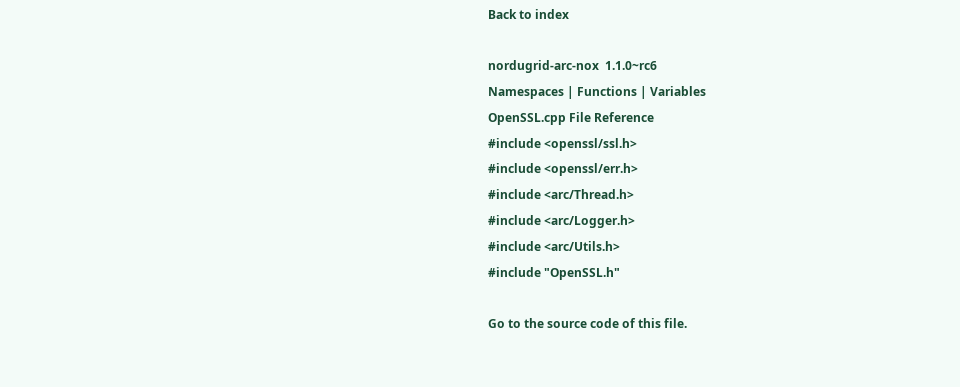Back to index

nordugrid-arc-nox  1.1.0~rc6
Namespaces | Functions | Variables
OpenSSL.cpp File Reference
#include <openssl/ssl.h>
#include <openssl/err.h>
#include <arc/Thread.h>
#include <arc/Logger.h>
#include <arc/Utils.h>
#include "OpenSSL.h"

Go to the source code of this file.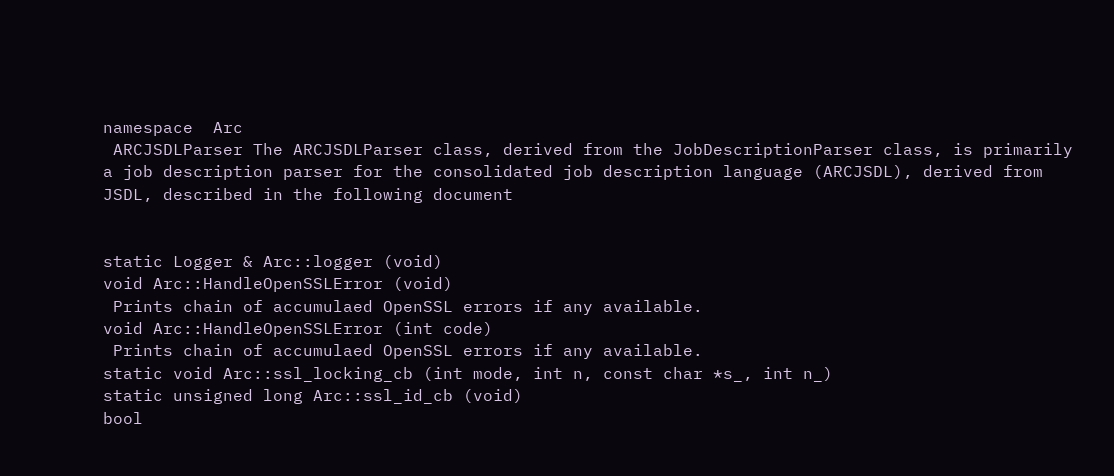namespace  Arc
 ARCJSDLParser The ARCJSDLParser class, derived from the JobDescriptionParser class, is primarily a job description parser for the consolidated job description language (ARCJSDL), derived from JSDL, described in the following document


static Logger & Arc::logger (void)
void Arc::HandleOpenSSLError (void)
 Prints chain of accumulaed OpenSSL errors if any available.
void Arc::HandleOpenSSLError (int code)
 Prints chain of accumulaed OpenSSL errors if any available.
static void Arc::ssl_locking_cb (int mode, int n, const char *s_, int n_)
static unsigned long Arc::ssl_id_cb (void)
bool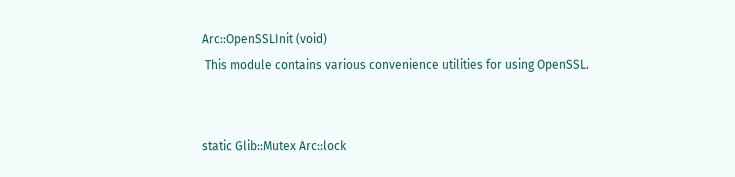Arc::OpenSSLInit (void)
 This module contains various convenience utilities for using OpenSSL.


static Glib::Mutex Arc::lock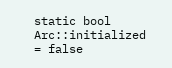static bool Arc::initialized = false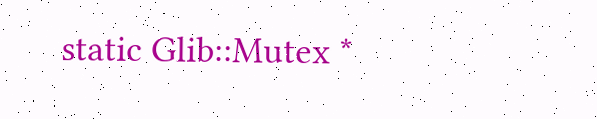static Glib::Mutex *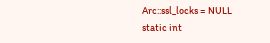Arc::ssl_locks = NULL
static int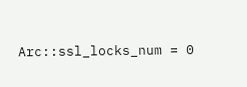Arc::ssl_locks_num = 0